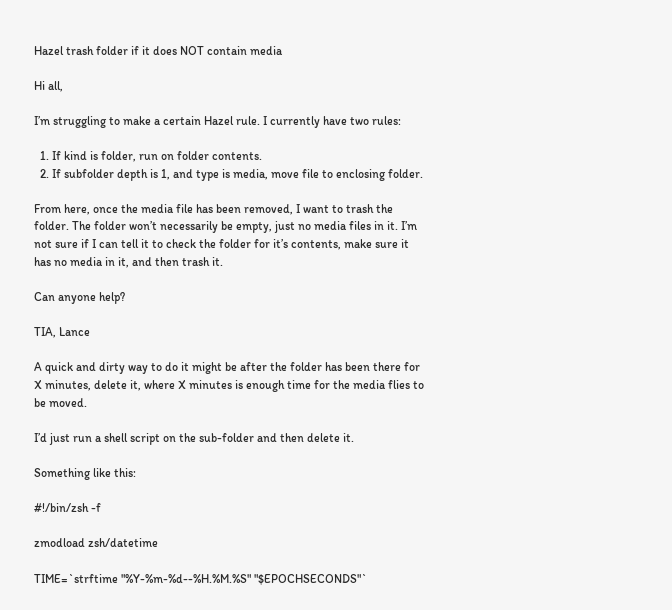Hazel trash folder if it does NOT contain media

Hi all,

I’m struggling to make a certain Hazel rule. I currently have two rules:

  1. If kind is folder, run on folder contents.
  2. If subfolder depth is 1, and type is media, move file to enclosing folder.

From here, once the media file has been removed, I want to trash the folder. The folder won’t necessarily be empty, just no media files in it. I’m not sure if I can tell it to check the folder for it’s contents, make sure it has no media in it, and then trash it.

Can anyone help?

TIA, Lance

A quick and dirty way to do it might be after the folder has been there for X minutes, delete it, where X minutes is enough time for the media flies to be moved.

I’d just run a shell script on the sub-folder and then delete it.

Something like this:

#!/bin/zsh -f

zmodload zsh/datetime

TIME=`strftime "%Y-%m-%d--%H.%M.%S" "$EPOCHSECONDS"`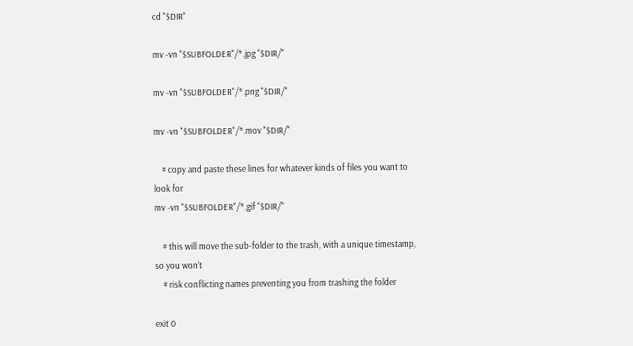cd "$DIR"

mv -vn "$SUBFOLDER"/*.jpg "$DIR/"

mv -vn "$SUBFOLDER"/*.png "$DIR/"

mv -vn "$SUBFOLDER"/*.mov "$DIR/"

    # copy and paste these lines for whatever kinds of files you want to look for
mv -vn "$SUBFOLDER"/*.gif "$DIR/"

    # this will move the sub-folder to the trash, with a unique timestamp, so you won't
    # risk conflicting names preventing you from trashing the folder

exit 0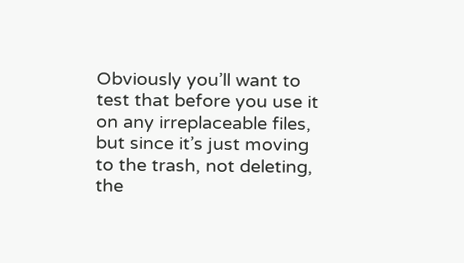Obviously you’ll want to test that before you use it on any irreplaceable files, but since it’s just moving to the trash, not deleting, the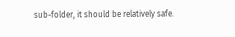sub-folder, it should be relatively safe.